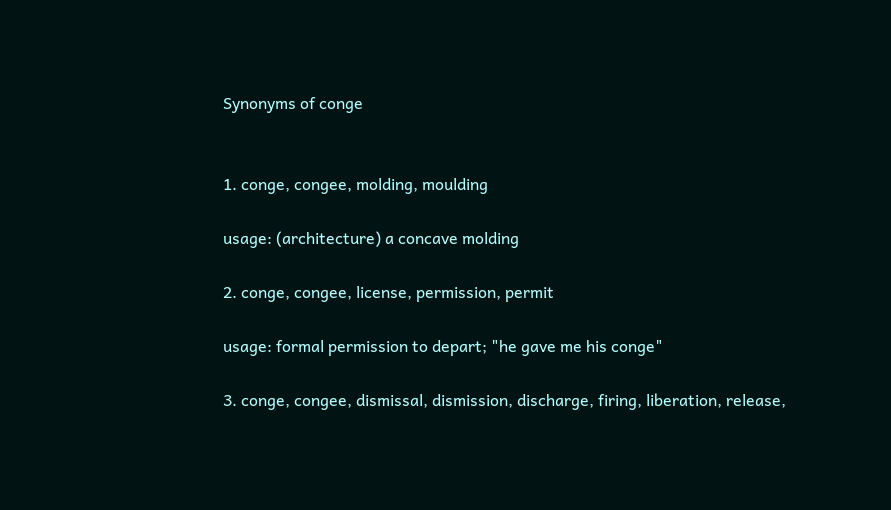Synonyms of conge


1. conge, congee, molding, moulding

usage: (architecture) a concave molding

2. conge, congee, license, permission, permit

usage: formal permission to depart; "he gave me his conge"

3. conge, congee, dismissal, dismission, discharge, firing, liberation, release,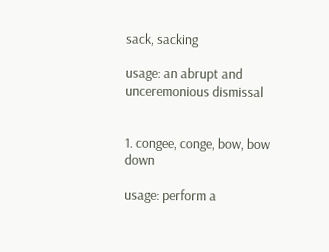sack, sacking

usage: an abrupt and unceremonious dismissal


1. congee, conge, bow, bow down

usage: perform a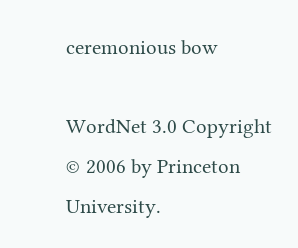ceremonious bow

WordNet 3.0 Copyright © 2006 by Princeton University.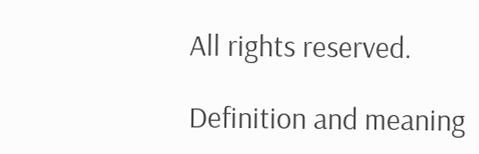All rights reserved.

Definition and meaning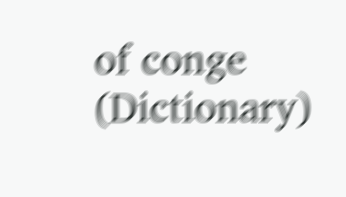of conge (Dictionary)